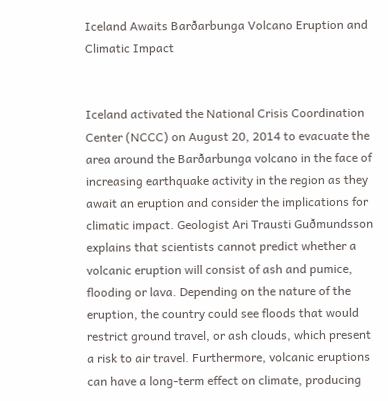Iceland Awaits Barðarbunga Volcano Eruption and Climatic Impact


Iceland activated the National Crisis Coordination Center (NCCC) on August 20, 2014 to evacuate the area around the Barðarbunga volcano in the face of increasing earthquake activity in the region as they await an eruption and consider the implications for climatic impact. Geologist Ari Trausti Guðmundsson explains that scientists cannot predict whether a volcanic eruption will consist of ash and pumice, flooding or lava. Depending on the nature of the eruption, the country could see floods that would restrict ground travel, or ash clouds, which present a risk to air travel. Furthermore, volcanic eruptions can have a long-term effect on climate, producing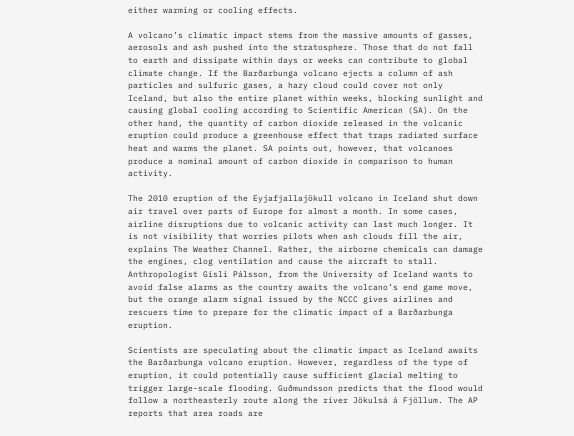either warming or cooling effects.

A volcano’s climatic impact stems from the massive amounts of gasses, aerosols and ash pushed into the stratosphere. Those that do not fall to earth and dissipate within days or weeks can contribute to global climate change. If the Barðarbunga volcano ejects a column of ash particles and sulfuric gases, a hazy cloud could cover not only Iceland, but also the entire planet within weeks, blocking sunlight and causing global cooling according to Scientific American (SA). On the other hand, the quantity of carbon dioxide released in the volcanic eruption could produce a greenhouse effect that traps radiated surface heat and warms the planet. SA points out, however, that volcanoes produce a nominal amount of carbon dioxide in comparison to human activity.

The 2010 eruption of the Eyjafjallajökull volcano in Iceland shut down air travel over parts of Europe for almost a month. In some cases, airline disruptions due to volcanic activity can last much longer. It is not visibility that worries pilots when ash clouds fill the air, explains The Weather Channel. Rather, the airborne chemicals can damage the engines, clog ventilation and cause the aircraft to stall. Anthropologist Gísli Pálsson, from the University of Iceland wants to avoid false alarms as the country awaits the volcano’s end game move, but the orange alarm signal issued by the NCCC gives airlines and rescuers time to prepare for the climatic impact of a Barðarbunga eruption.

Scientists are speculating about the climatic impact as Iceland awaits the Barðarbunga volcano eruption. However, regardless of the type of eruption, it could potentially cause sufficient glacial melting to trigger large-scale flooding. Guðmundsson predicts that the flood would follow a northeasterly route along the river Jökulsá á Fjöllum. The AP reports that area roads are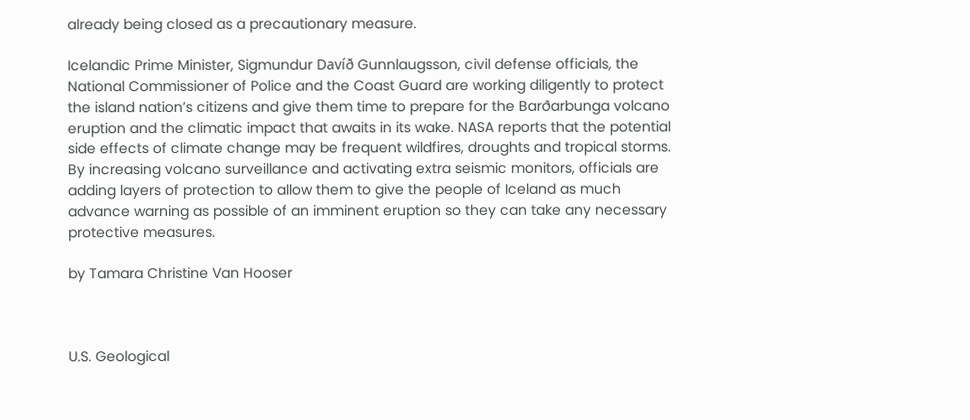already being closed as a precautionary measure.

Icelandic Prime Minister, Sigmundur Davíð Gunnlaugsson, civil defense officials, the National Commissioner of Police and the Coast Guard are working diligently to protect the island nation’s citizens and give them time to prepare for the Barðarbunga volcano eruption and the climatic impact that awaits in its wake. NASA reports that the potential side effects of climate change may be frequent wildfires, droughts and tropical storms. By increasing volcano surveillance and activating extra seismic monitors, officials are adding layers of protection to allow them to give the people of Iceland as much advance warning as possible of an imminent eruption so they can take any necessary protective measures.

by Tamara Christine Van Hooser



U.S. Geological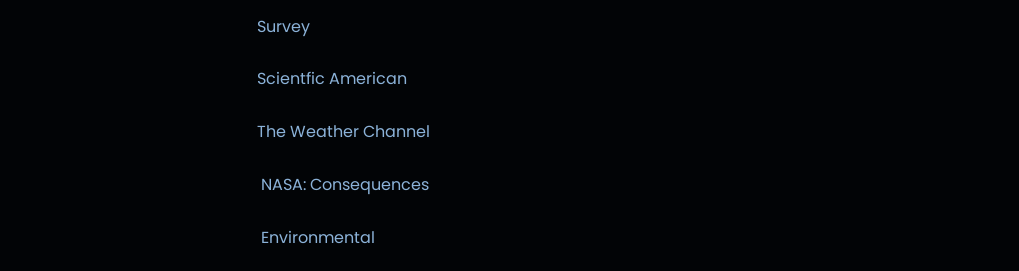Survey

Scientfic American

The Weather Channel

 NASA: Consequences

 Environmental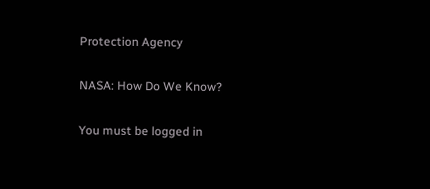Protection Agency

NASA: How Do We Know?

You must be logged in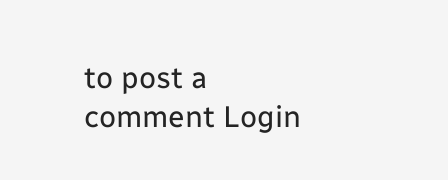to post a comment Login